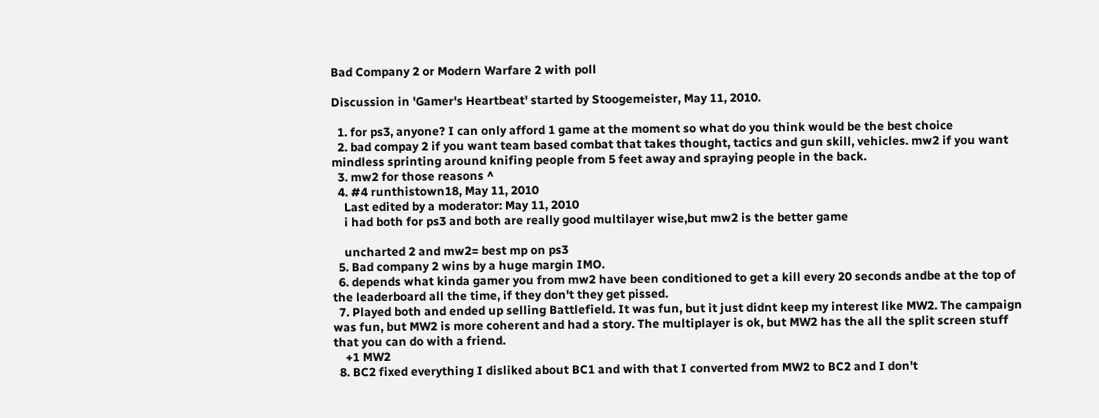Bad Company 2 or Modern Warfare 2 with poll

Discussion in 'Gamer's Heartbeat' started by Stoogemeister, May 11, 2010.

  1. for ps3, anyone? I can only afford 1 game at the moment so what do you think would be the best choice
  2. bad compay 2 if you want team based combat that takes thought, tactics and gun skill, vehicles. mw2 if you want mindless sprinting around knifing people from 5 feet away and spraying people in the back.
  3. mw2 for those reasons ^
  4. #4 runthistown18, May 11, 2010
    Last edited by a moderator: May 11, 2010
    i had both for ps3 and both are really good multilayer wise,but mw2 is the better game

    uncharted 2 and mw2= best mp on ps3
  5. Bad company 2 wins by a huge margin IMO.
  6. depends what kinda gamer you from mw2 have been conditioned to get a kill every 20 seconds andbe at the top of the leaderboard all the time, if they don't they get pissed.
  7. Played both and ended up selling Battlefield. It was fun, but it just didnt keep my interest like MW2. The campaign was fun, but MW2 is more coherent and had a story. The multiplayer is ok, but MW2 has the all the split screen stuff that you can do with a friend.
    +1 MW2
  8. BC2 fixed everything I disliked about BC1 and with that I converted from MW2 to BC2 and I don't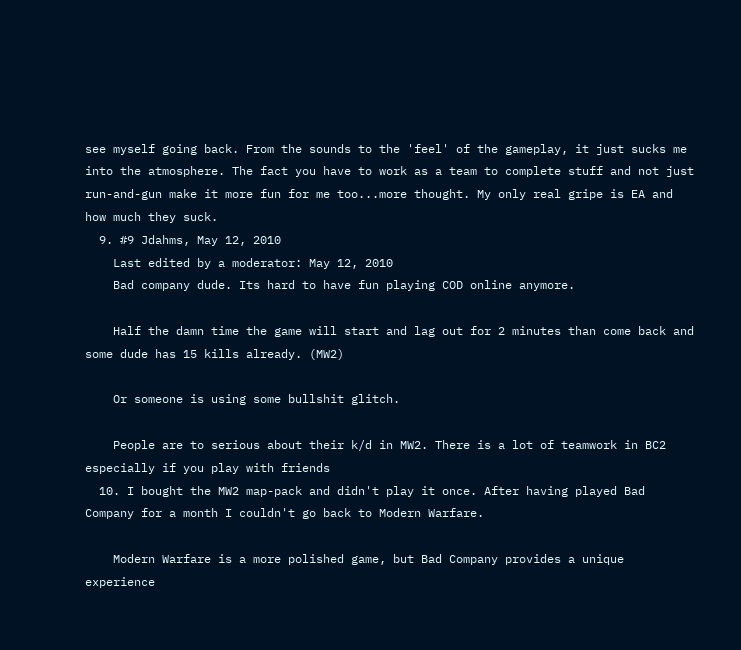see myself going back. From the sounds to the 'feel' of the gameplay, it just sucks me into the atmosphere. The fact you have to work as a team to complete stuff and not just run-and-gun make it more fun for me too...more thought. My only real gripe is EA and how much they suck.
  9. #9 Jdahms, May 12, 2010
    Last edited by a moderator: May 12, 2010
    Bad company dude. Its hard to have fun playing COD online anymore.

    Half the damn time the game will start and lag out for 2 minutes than come back and some dude has 15 kills already. (MW2)

    Or someone is using some bullshit glitch.

    People are to serious about their k/d in MW2. There is a lot of teamwork in BC2 especially if you play with friends
  10. I bought the MW2 map-pack and didn't play it once. After having played Bad Company for a month I couldn't go back to Modern Warfare.

    Modern Warfare is a more polished game, but Bad Company provides a unique experience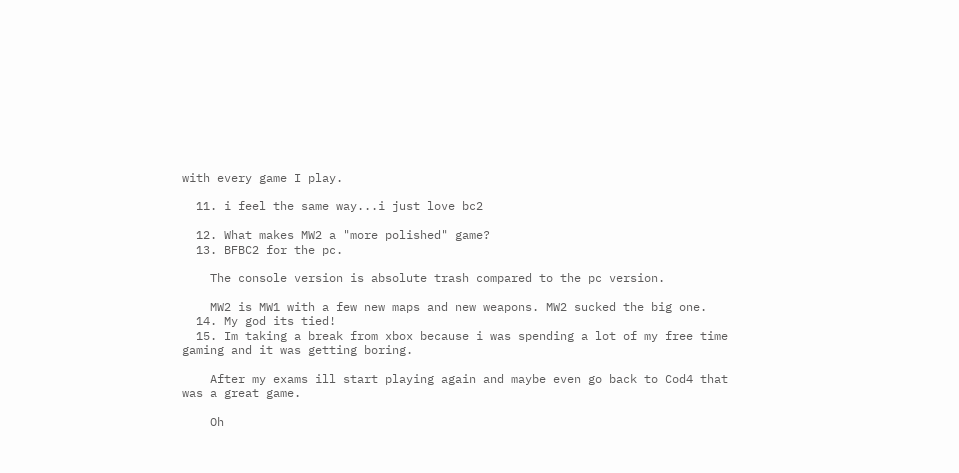with every game I play.

  11. i feel the same way...i just love bc2

  12. What makes MW2 a "more polished" game?
  13. BFBC2 for the pc.

    The console version is absolute trash compared to the pc version.

    MW2 is MW1 with a few new maps and new weapons. MW2 sucked the big one.
  14. My god its tied!
  15. Im taking a break from xbox because i was spending a lot of my free time gaming and it was getting boring.

    After my exams ill start playing again and maybe even go back to Cod4 that was a great game.

    Oh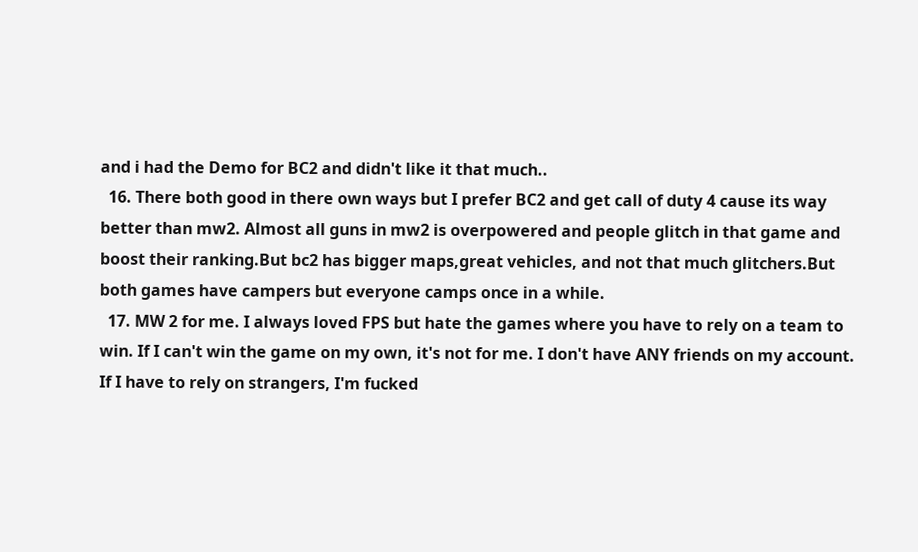and i had the Demo for BC2 and didn't like it that much..
  16. There both good in there own ways but I prefer BC2 and get call of duty 4 cause its way better than mw2. Almost all guns in mw2 is overpowered and people glitch in that game and boost their ranking.But bc2 has bigger maps,great vehicles, and not that much glitchers.But both games have campers but everyone camps once in a while.
  17. MW 2 for me. I always loved FPS but hate the games where you have to rely on a team to win. If I can't win the game on my own, it's not for me. I don't have ANY friends on my account. If I have to rely on strangers, I'm fucked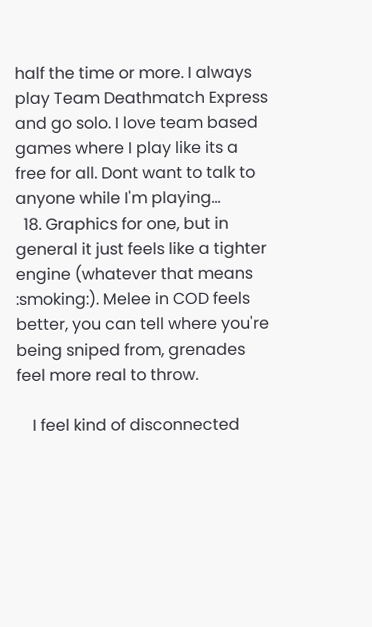half the time or more. I always play Team Deathmatch Express and go solo. I love team based games where I play like its a free for all. Dont want to talk to anyone while I'm playing...
  18. Graphics for one, but in general it just feels like a tighter engine (whatever that means :smoking:). Melee in COD feels better, you can tell where you're being sniped from, grenades feel more real to throw.

    I feel kind of disconnected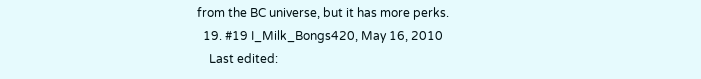from the BC universe, but it has more perks.
  19. #19 I_Milk_Bongs420, May 16, 2010
    Last edited: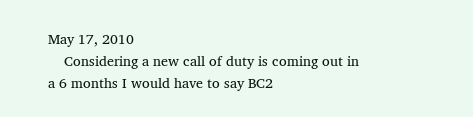May 17, 2010
    Considering a new call of duty is coming out in a 6 months I would have to say BC2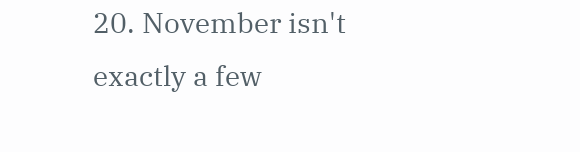20. November isn't exactly a few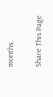months.

Share This Page